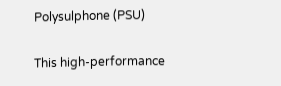Polysulphone (PSU)

This high-performance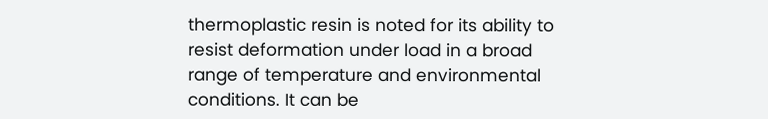thermoplastic resin is noted for its ability to resist deformation under load in a broad range of temperature and environmental conditions. It can be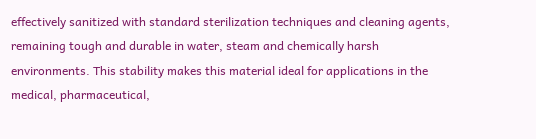effectively sanitized with standard sterilization techniques and cleaning agents, remaining tough and durable in water, steam and chemically harsh environments. This stability makes this material ideal for applications in the medical, pharmaceutical,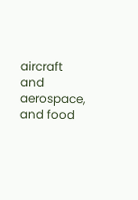aircraft and aerospace, and food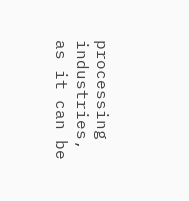processing industries, as it can be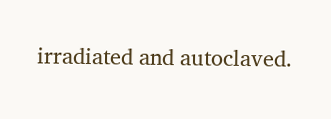irradiated and autoclaved.